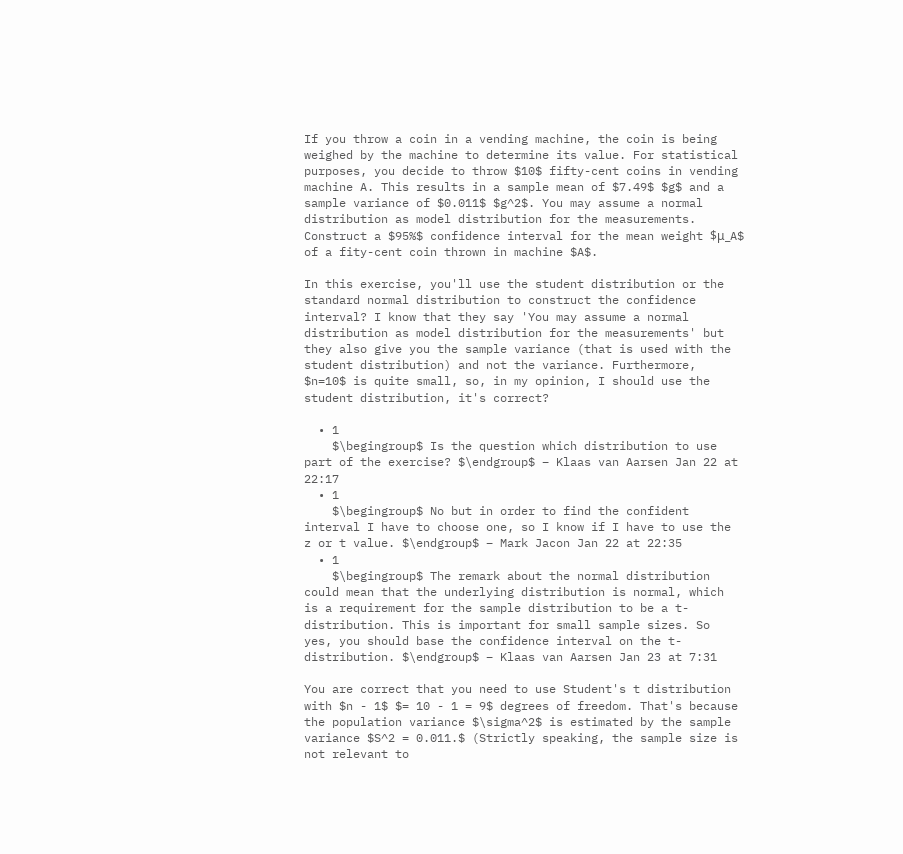If you throw a coin in a vending machine, the coin is being weighed by the machine to determine its value. For statistical purposes, you decide to throw $10$ fifty-cent coins in vending machine A. This results in a sample mean of $7.49$ $g$ and a sample variance of $0.011$ $g^2$. You may assume a normal distribution as model distribution for the measurements.
Construct a $95%$ confidence interval for the mean weight $μ_A$ of a fity-cent coin thrown in machine $A$.

In this exercise, you'll use the student distribution or the standard normal distribution to construct the confidence interval? I know that they say 'You may assume a normal distribution as model distribution for the measurements' but they also give you the sample variance (that is used with the student distribution) and not the variance. Furthermore, $n=10$ is quite small, so, in my opinion, I should use the student distribution, it's correct?

  • 1
    $\begingroup$ Is the question which distribution to use part of the exercise? $\endgroup$ – Klaas van Aarsen Jan 22 at 22:17
  • 1
    $\begingroup$ No but in order to find the confident interval I have to choose one, so I know if I have to use the z or t value. $\endgroup$ – Mark Jacon Jan 22 at 22:35
  • 1
    $\begingroup$ The remark about the normal distribution could mean that the underlying distribution is normal, which is a requirement for the sample distribution to be a t-distribution. This is important for small sample sizes. So yes, you should base the confidence interval on the t-distribution. $\endgroup$ – Klaas van Aarsen Jan 23 at 7:31

You are correct that you need to use Student's t distribution with $n - 1$ $= 10 - 1 = 9$ degrees of freedom. That's because the population variance $\sigma^2$ is estimated by the sample variance $S^2 = 0.011.$ (Strictly speaking, the sample size is not relevant to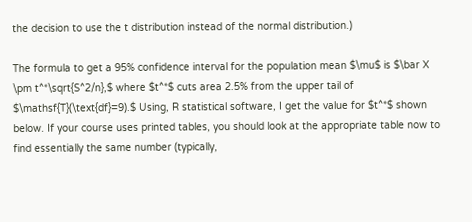the decision to use the t distribution instead of the normal distribution.)

The formula to get a 95% confidence interval for the population mean $\mu$ is $\bar X \pm t^*\sqrt{S^2/n},$ where $t^*$ cuts area 2.5% from the upper tail of $\mathsf{T}(\text{df}=9).$ Using, R statistical software, I get the value for $t^*$ shown below. If your course uses printed tables, you should look at the appropriate table now to find essentially the same number (typically,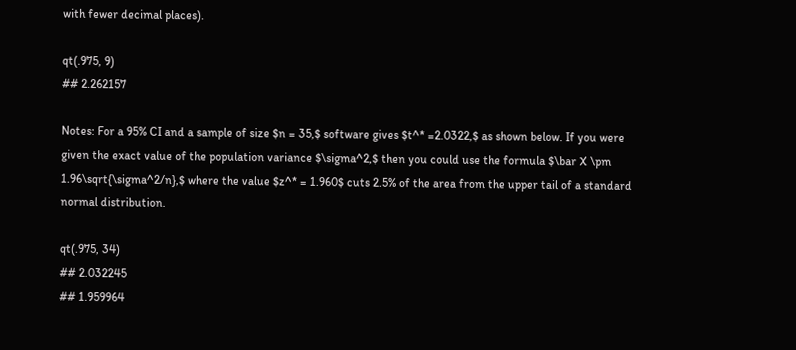with fewer decimal places).

qt(.975, 9)
## 2.262157

Notes: For a 95% CI and a sample of size $n = 35,$ software gives $t^* =2.0322,$ as shown below. If you were given the exact value of the population variance $\sigma^2,$ then you could use the formula $\bar X \pm 1.96\sqrt{\sigma^2/n},$ where the value $z^* = 1.960$ cuts 2.5% of the area from the upper tail of a standard normal distribution.

qt(.975, 34)
## 2.032245
## 1.959964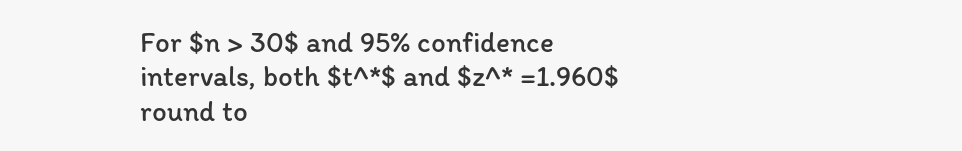For $n > 30$ and 95% confidence intervals, both $t^*$ and $z^* =1.960$ round to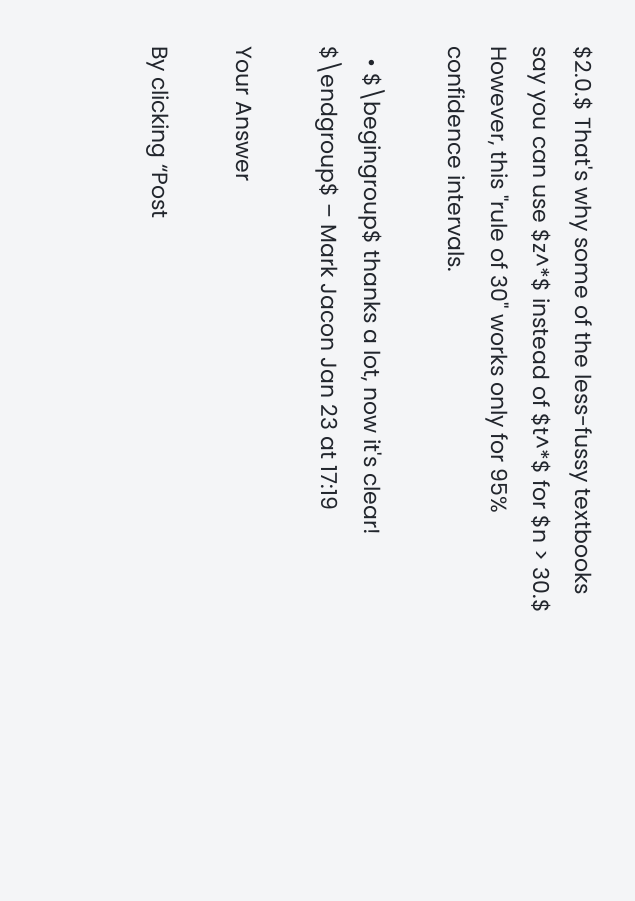$2.0.$ That's why some of the less-fussy textbooks say you can use $z^*$ instead of $t^*$ for $n > 30.$ However, this "rule of 30" works only for 95% confidence intervals.

  • $\begingroup$ thanks a lot, now it's clear! $\endgroup$ – Mark Jacon Jan 23 at 17:19

Your Answer

By clicking “Post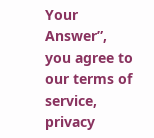Your Answer”, you agree to our terms of service, privacy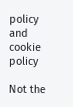policy and cookie policy

Not the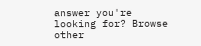answer you're looking for? Browse other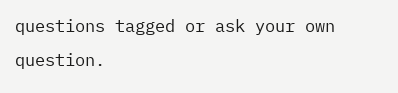questions tagged or ask your own question.